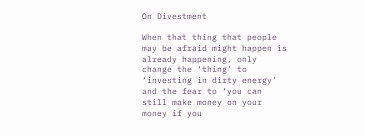On Divestment

When that thing that people may be afraid might happen is already happening, only change the ‘thing’ to ‘investing in dirty energy’ and the fear to ‘you can still make money on your money if you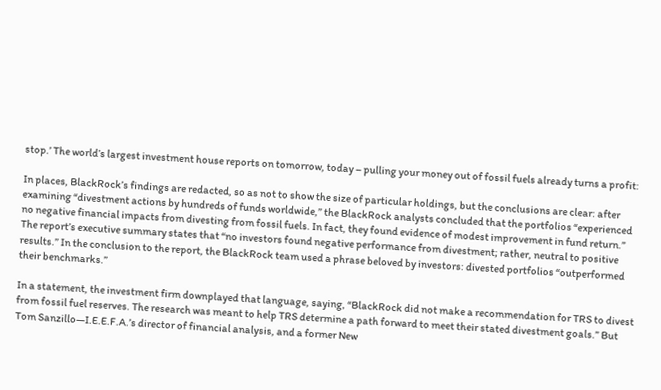stop.’ The world’s largest investment house reports on tomorrow, today – pulling your money out of fossil fuels already turns a profit:

In places, BlackRock’s findings are redacted, so as not to show the size of particular holdings, but the conclusions are clear: after examining “divestment actions by hundreds of funds worldwide,” the BlackRock analysts concluded that the portfolios “experienced no negative financial impacts from divesting from fossil fuels. In fact, they found evidence of modest improvement in fund return.” The report’s executive summary states that “no investors found negative performance from divestment; rather, neutral to positive results.” In the conclusion to the report, the BlackRock team used a phrase beloved by investors: divested portfolios “outperformed their benchmarks.”

In a statement, the investment firm downplayed that language, saying, “BlackRock did not make a recommendation for TRS to divest from fossil fuel reserves. The research was meant to help TRS determine a path forward to meet their stated divestment goals.” But Tom Sanzillo—I.E.E.F.A.’s director of financial analysis, and a former New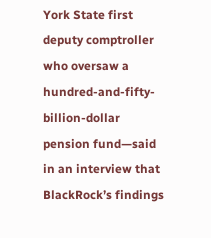York State first deputy comptroller who oversaw a hundred-and-fifty-billion-dollar pension fund—said in an interview that BlackRock’s findings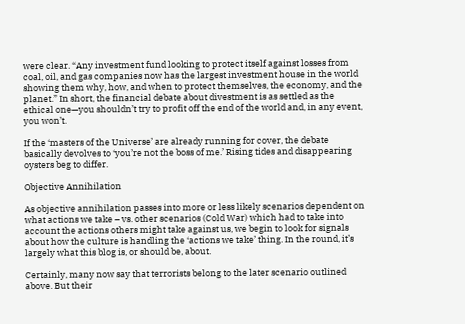were clear. “Any investment fund looking to protect itself against losses from coal, oil, and gas companies now has the largest investment house in the world showing them why, how, and when to protect themselves, the economy, and the planet.” In short, the financial debate about divestment is as settled as the ethical one—you shouldn’t try to profit off the end of the world and, in any event, you won’t.

If the ‘masters of the Universe’ are already running for cover, the debate basically devolves to ‘you’re not the boss of me.’ Rising tides and disappearing oysters beg to differ.

Objective Annihilation

As objective annihilation passes into more or less likely scenarios dependent on what actions we take – vs. other scenarios (Cold War) which had to take into account the actions others might take against us, we begin to look for signals about how the culture is handling the ‘actions we take’ thing. In the round, it’s largely what this blog is, or should be, about.

Certainly, many now say that terrorists belong to the later scenario outlined above. But their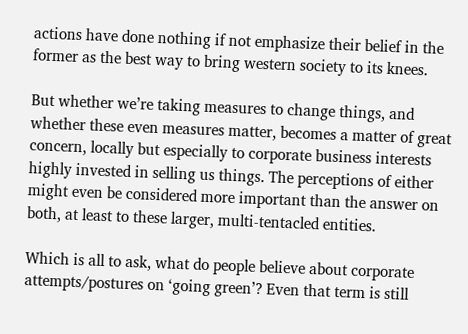actions have done nothing if not emphasize their belief in the former as the best way to bring western society to its knees.

But whether we’re taking measures to change things, and whether these even measures matter, becomes a matter of great concern, locally but especially to corporate business interests highly invested in selling us things. The perceptions of either might even be considered more important than the answer on both, at least to these larger, multi-tentacled entities.

Which is all to ask, what do people believe about corporate attempts/postures on ‘going green’? Even that term is still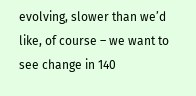evolving, slower than we’d like, of course – we want to see change in 140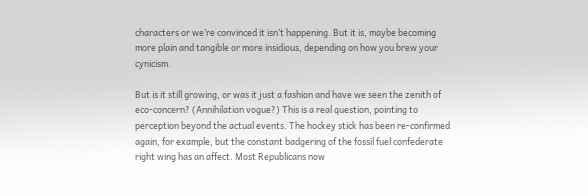characters or we’re convinced it isn’t happening. But it is, maybe becoming more plain and tangible or more insidious, depending on how you brew your cynicism.

But is it still growing, or was it just a fashion and have we seen the zenith of eco-concern? (Annihilation vogue?) This is a real question, pointing to perception beyond the actual events. The hockey stick has been re-confirmed again, for example, but the constant badgering of the fossil fuel confederate right wing has an affect. Most Republicans now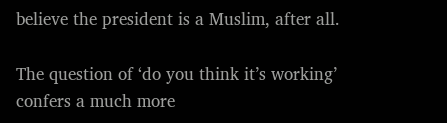believe the president is a Muslim, after all.

The question of ‘do you think it’s working’ confers a much more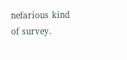nefarious kind of survey.